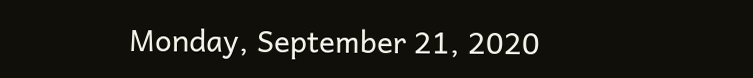Monday, September 21, 2020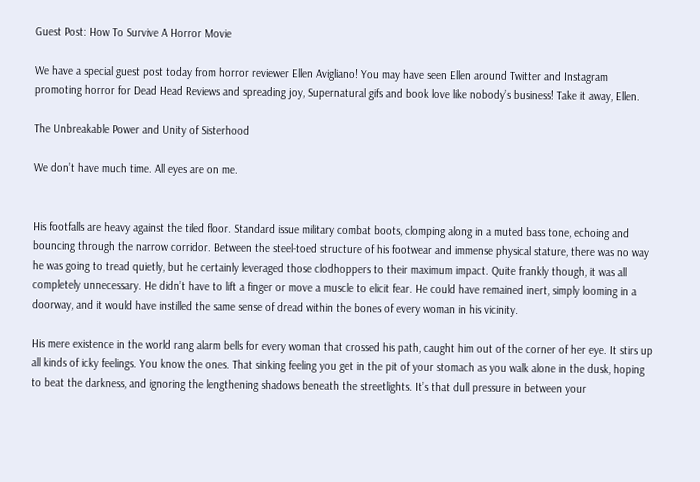Guest Post: How To Survive A Horror Movie

We have a special guest post today from horror reviewer Ellen Avigliano! You may have seen Ellen around Twitter and Instagram promoting horror for Dead Head Reviews and spreading joy, Supernatural gifs and book love like nobody’s business! Take it away, Ellen.

The Unbreakable Power and Unity of Sisterhood

We don’t have much time. All eyes are on me.


His footfalls are heavy against the tiled floor. Standard issue military combat boots, clomping along in a muted bass tone, echoing and bouncing through the narrow corridor. Between the steel-toed structure of his footwear and immense physical stature, there was no way he was going to tread quietly, but he certainly leveraged those clodhoppers to their maximum impact. Quite frankly though, it was all completely unnecessary. He didn’t have to lift a finger or move a muscle to elicit fear. He could have remained inert, simply looming in a doorway, and it would have instilled the same sense of dread within the bones of every woman in his vicinity.

His mere existence in the world rang alarm bells for every woman that crossed his path, caught him out of the corner of her eye. It stirs up all kinds of icky feelings. You know the ones. That sinking feeling you get in the pit of your stomach as you walk alone in the dusk, hoping to beat the darkness, and ignoring the lengthening shadows beneath the streetlights. It’s that dull pressure in between your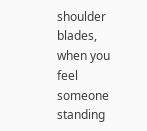shoulder blades, when you feel someone standing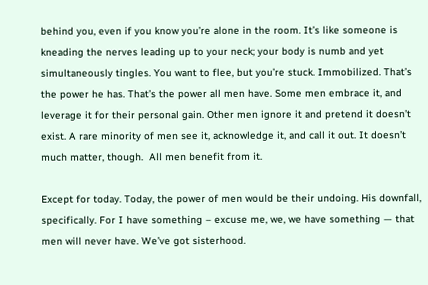behind you, even if you know you’re alone in the room. It’s like someone is kneading the nerves leading up to your neck; your body is numb and yet simultaneously tingles. You want to flee, but you’re stuck. Immobilized. That’s the power he has. That’s the power all men have. Some men embrace it, and leverage it for their personal gain. Other men ignore it and pretend it doesn’t exist. A rare minority of men see it, acknowledge it, and call it out. It doesn’t much matter, though.  All men benefit from it.

Except for today. Today, the power of men would be their undoing. His downfall, specifically. For I have something – excuse me, we, we have something — that men will never have. We’ve got sisterhood.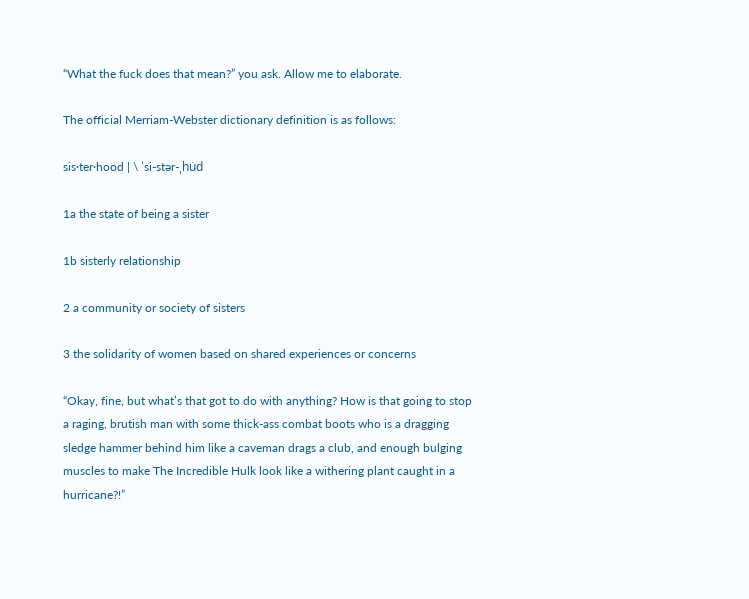“What the fuck does that mean?” you ask. Allow me to elaborate.

The official Merriam-Webster dictionary definition is as follows:

sis·ter·hood | \ ˈsi-stər-ˌhu̇d

1a the state of being a sister

1b sisterly relationship

2 a community or society of sisters

3 the solidarity of women based on shared experiences or concerns

“Okay, fine, but what’s that got to do with anything? How is that going to stop a raging, brutish man with some thick-ass combat boots who is a dragging sledge hammer behind him like a caveman drags a club, and enough bulging muscles to make The Incredible Hulk look like a withering plant caught in a hurricane?!”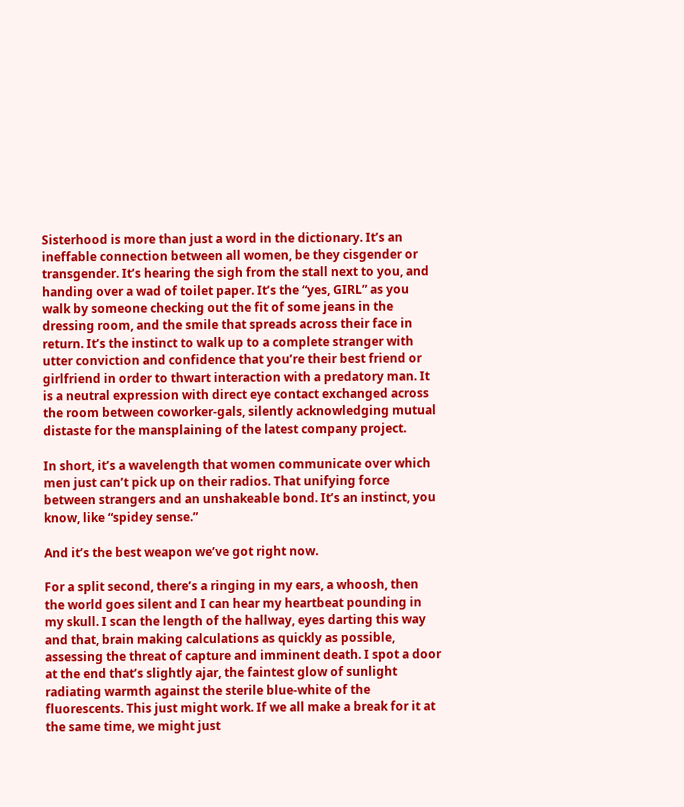Sisterhood is more than just a word in the dictionary. It’s an ineffable connection between all women, be they cisgender or transgender. It’s hearing the sigh from the stall next to you, and handing over a wad of toilet paper. It’s the “yes, GIRL” as you walk by someone checking out the fit of some jeans in the dressing room, and the smile that spreads across their face in return. It’s the instinct to walk up to a complete stranger with utter conviction and confidence that you’re their best friend or girlfriend in order to thwart interaction with a predatory man. It is a neutral expression with direct eye contact exchanged across the room between coworker-gals, silently acknowledging mutual distaste for the mansplaining of the latest company project.

In short, it’s a wavelength that women communicate over which men just can’t pick up on their radios. That unifying force between strangers and an unshakeable bond. It’s an instinct, you know, like “spidey sense.”

And it’s the best weapon we’ve got right now.

For a split second, there’s a ringing in my ears, a whoosh, then the world goes silent and I can hear my heartbeat pounding in my skull. I scan the length of the hallway, eyes darting this way and that, brain making calculations as quickly as possible, assessing the threat of capture and imminent death. I spot a door at the end that’s slightly ajar, the faintest glow of sunlight radiating warmth against the sterile blue-white of the fluorescents. This just might work. If we all make a break for it at the same time, we might just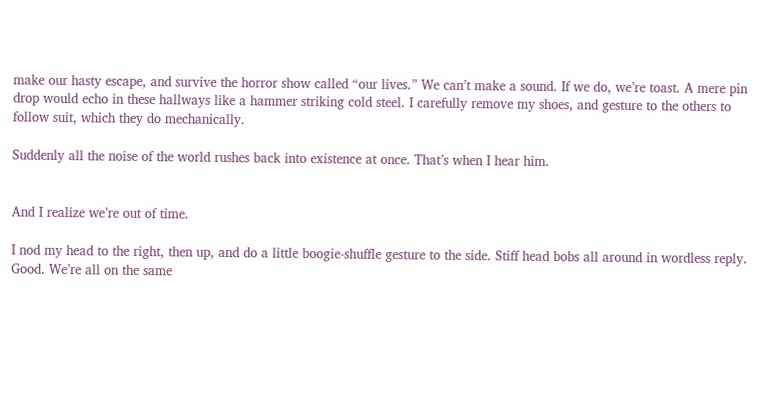make our hasty escape, and survive the horror show called “our lives.” We can’t make a sound. If we do, we’re toast. A mere pin drop would echo in these hallways like a hammer striking cold steel. I carefully remove my shoes, and gesture to the others to follow suit, which they do mechanically.

Suddenly all the noise of the world rushes back into existence at once. That’s when I hear him.


And I realize we’re out of time.

I nod my head to the right, then up, and do a little boogie-shuffle gesture to the side. Stiff head bobs all around in wordless reply. Good. We’re all on the same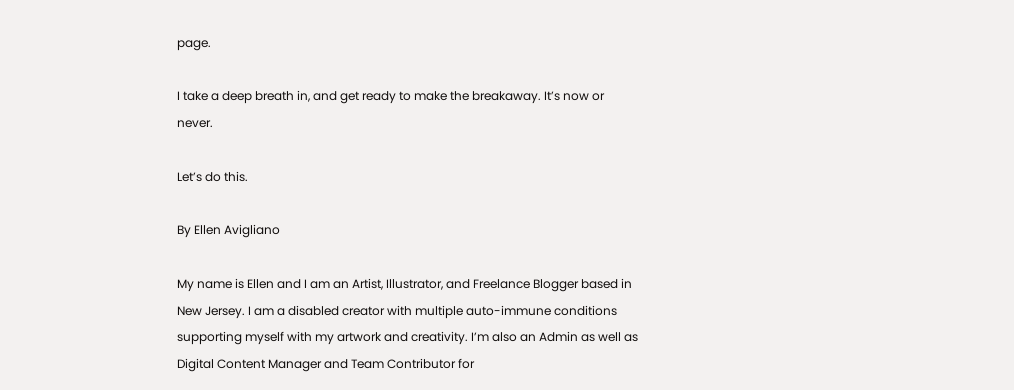page.

I take a deep breath in, and get ready to make the breakaway. It’s now or never.

Let’s do this.

By Ellen Avigliano

My name is Ellen and I am an Artist, Illustrator, and Freelance Blogger based in New Jersey. I am a disabled creator with multiple auto-immune conditions supporting myself with my artwork and creativity. I’m also an Admin as well as Digital Content Manager and Team Contributor for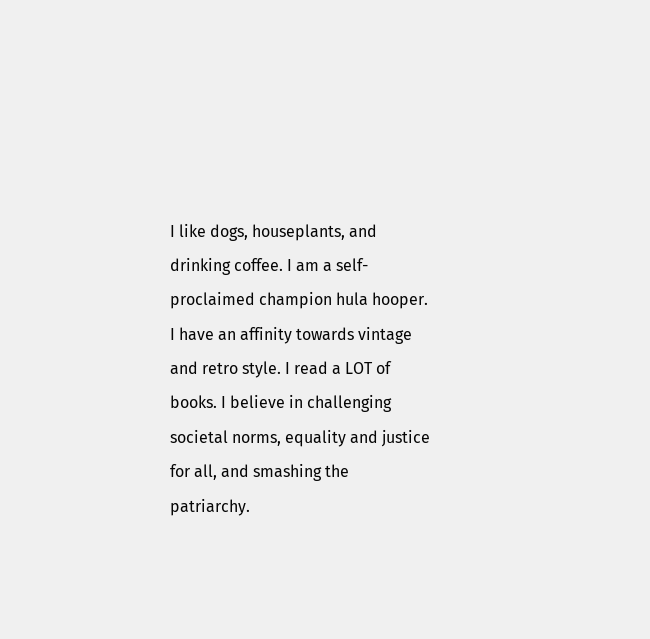I like dogs, houseplants, and drinking coffee. I am a self-proclaimed champion hula hooper. I have an affinity towards vintage and retro style. I read a LOT of books. I believe in challenging societal norms, equality and justice for all, and smashing the patriarchy.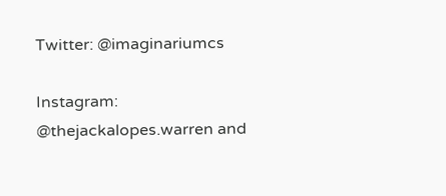Twitter: @imaginariumcs

Instagram: @thejackalopes.warren and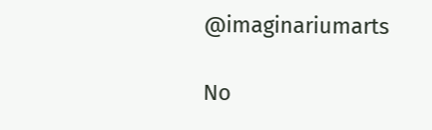@imaginariumarts

No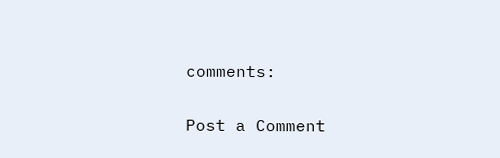comments:

Post a Comment